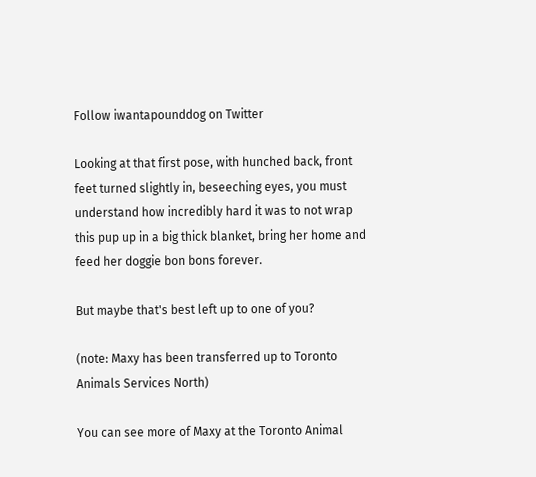Follow iwantapounddog on Twitter

Looking at that first pose, with hunched back, front feet turned slightly in, beseeching eyes, you must understand how incredibly hard it was to not wrap this pup up in a big thick blanket, bring her home and feed her doggie bon bons forever.

But maybe that's best left up to one of you?

(note: Maxy has been transferred up to Toronto Animals Services North)

You can see more of Maxy at the Toronto Animal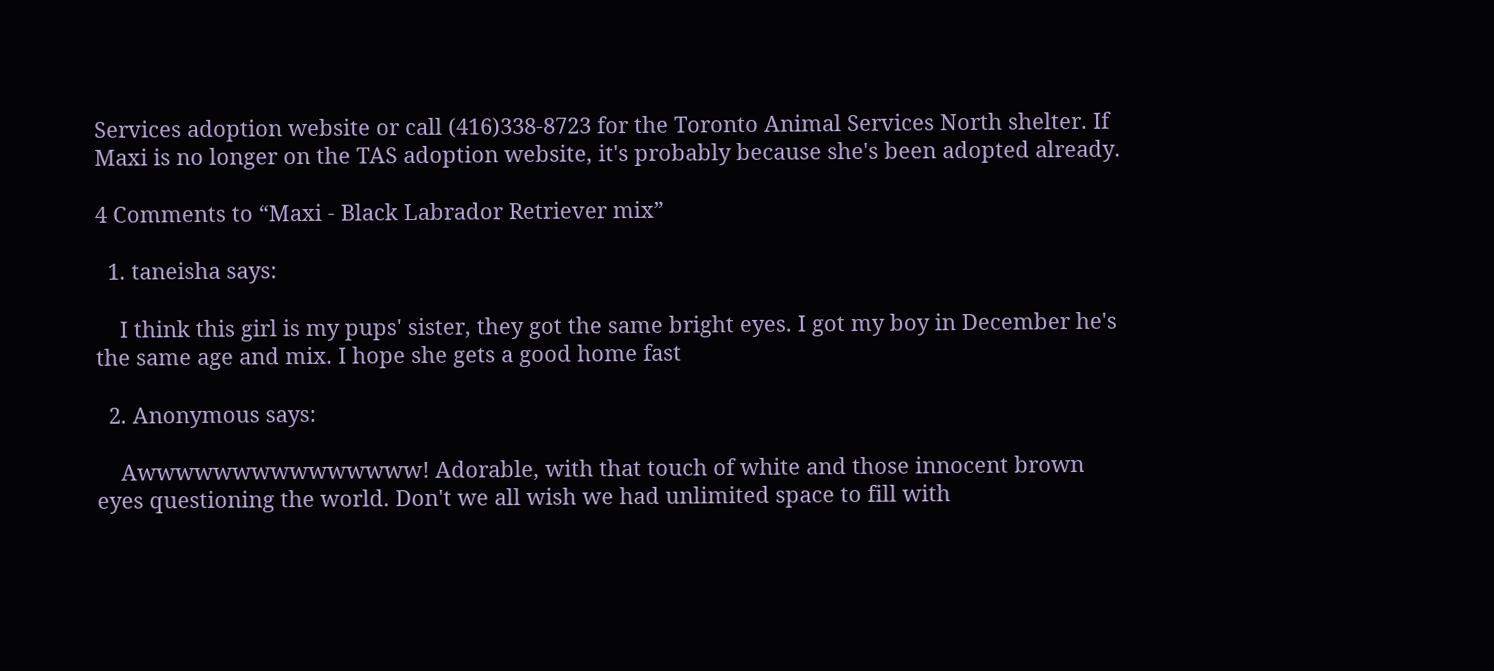Services adoption website or call (416)338-8723 for the Toronto Animal Services North shelter. If Maxi is no longer on the TAS adoption website, it's probably because she's been adopted already.

4 Comments to “Maxi - Black Labrador Retriever mix”

  1. taneisha says:

    I think this girl is my pups' sister, they got the same bright eyes. I got my boy in December he's the same age and mix. I hope she gets a good home fast

  2. Anonymous says:

    Awwwwwwwwwwwwwww! Adorable, with that touch of white and those innocent brown eyes questioning the world. Don't we all wish we had unlimited space to fill with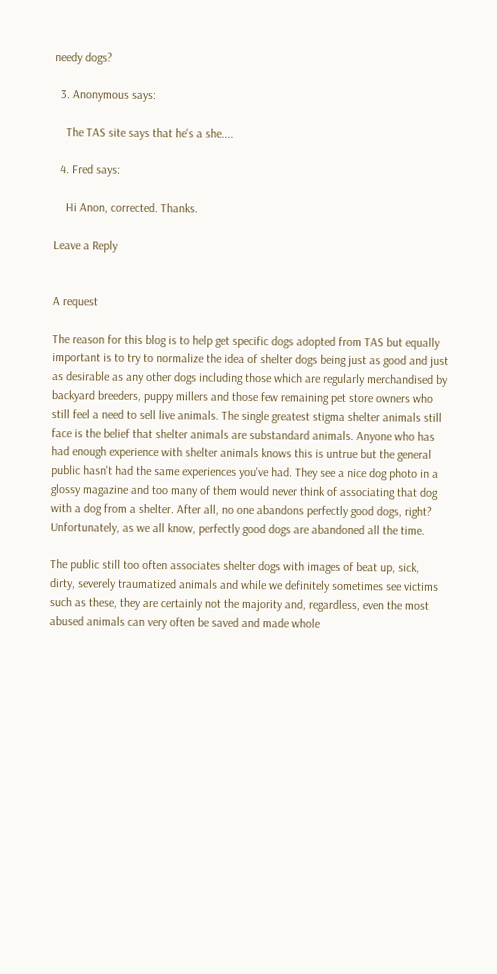needy dogs?

  3. Anonymous says:

    The TAS site says that he's a she....

  4. Fred says:

    Hi Anon, corrected. Thanks.

Leave a Reply


A request

The reason for this blog is to help get specific dogs adopted from TAS but equally important is to try to normalize the idea of shelter dogs being just as good and just as desirable as any other dogs including those which are regularly merchandised by backyard breeders, puppy millers and those few remaining pet store owners who still feel a need to sell live animals. The single greatest stigma shelter animals still face is the belief that shelter animals are substandard animals. Anyone who has had enough experience with shelter animals knows this is untrue but the general public hasn't had the same experiences you've had. They see a nice dog photo in a glossy magazine and too many of them would never think of associating that dog with a dog from a shelter. After all, no one abandons perfectly good dogs, right? Unfortunately, as we all know, perfectly good dogs are abandoned all the time.

The public still too often associates shelter dogs with images of beat up, sick, dirty, severely traumatized animals and while we definitely sometimes see victims such as these, they are certainly not the majority and, regardless, even the most abused animals can very often be saved and made whole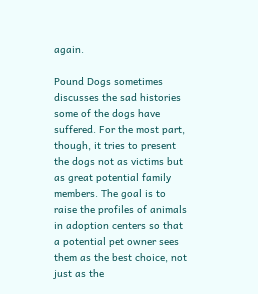again.

Pound Dogs sometimes discusses the sad histories some of the dogs have suffered. For the most part, though, it tries to present the dogs not as victims but as great potential family members. The goal is to raise the profiles of animals in adoption centers so that a potential pet owner sees them as the best choice, not just as the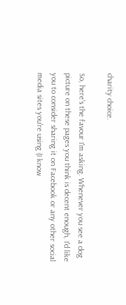charity choice.

So, here's the favour I'm asking. Whenever you see a dog picture on these pages you think is decent enough, I'd like you to consider sharing it on Facebook or any other social media sites you're using (I know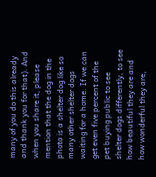many of you do this already and thank you for that). And when you share it, please mention that the dog in the photo is a shelter dog like so many other shelter dogs waiting for a home. If we can get even five percent of the pet buying public to see shelter dogs differently, to see how beautiful they are and how wonderful they are,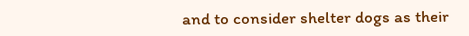and to consider shelter dogs as their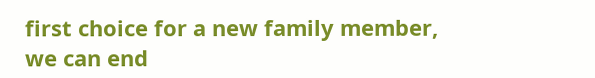first choice for a new family member, we can end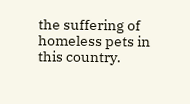the suffering of homeless pets in this country.